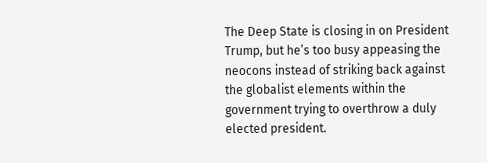The Deep State is closing in on President Trump, but he’s too busy appeasing the neocons instead of striking back against the globalist elements within the government trying to overthrow a duly elected president.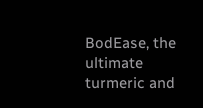BodEase, the ultimate turmeric and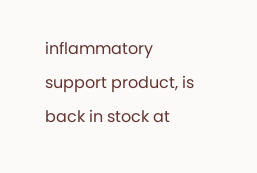inflammatory support product, is back in stock at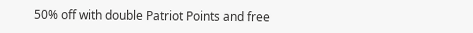50% off with double Patriot Points and free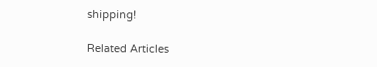shipping!

Related Articles